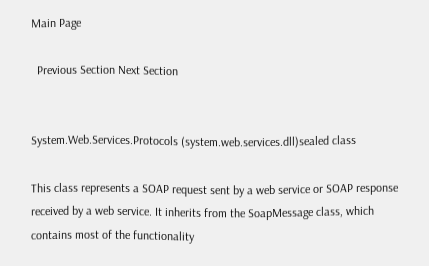Main Page

  Previous Section Next Section


System.Web.Services.Protocols (system.web.services.dll)sealed class

This class represents a SOAP request sent by a web service or SOAP response received by a web service. It inherits from the SoapMessage class, which contains most of the functionality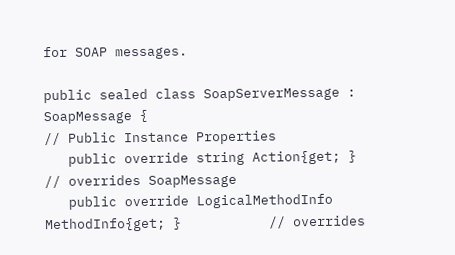for SOAP messages.

public sealed class SoapServerMessage : SoapMessage {
// Public Instance Properties
   public override string Action{get; }             // overrides SoapMessage
   public override LogicalMethodInfo MethodInfo{get; }           // overrides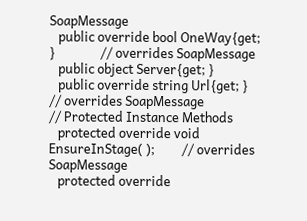SoapMessage
   public override bool OneWay{get; }               // overrides SoapMessage
   public object Server{get; }
   public override string Url{get; }                // overrides SoapMessage
// Protected Instance Methods
   protected override void EnsureInStage( );         // overrides SoapMessage
   protected override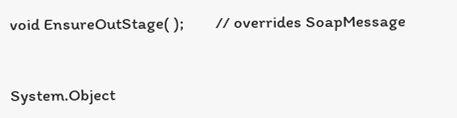void EnsureOutStage( );        // overrides SoapMessage


System.Object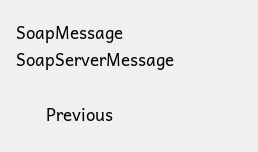SoapMessage SoapServerMessage

      Previous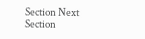Section Next Section